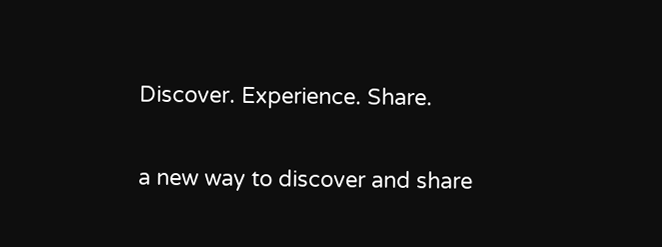Discover. Experience. Share.

a new way to discover and share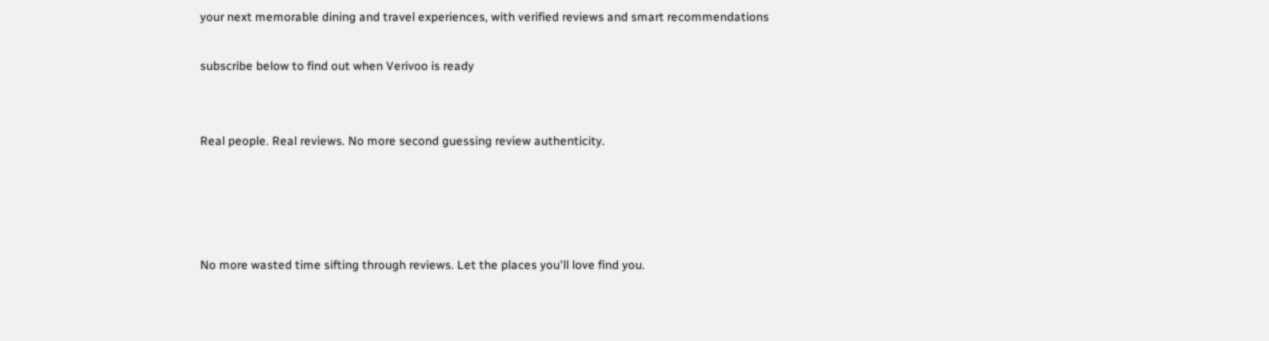your next memorable dining and travel experiences, with verified reviews and smart recommendations

subscribe below to find out when Verivoo is ready


Real people. Real reviews. No more second guessing review authenticity.




No more wasted time sifting through reviews. Let the places you'll love find you.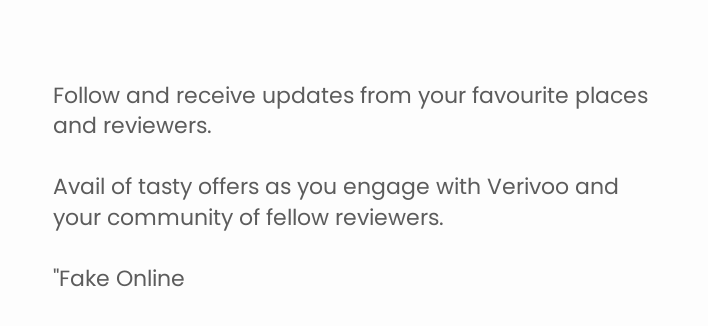Follow and receive updates from your favourite places and reviewers.

Avail of tasty offers as you engage with Verivoo and your community of fellow reviewers.

"Fake Online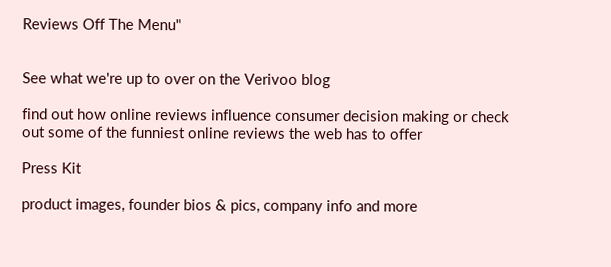Reviews Off The Menu"


See what we're up to over on the Verivoo blog

find out how online reviews influence consumer decision making or check out some of the funniest online reviews the web has to offer

Press Kit

product images, founder bios & pics, company info and more